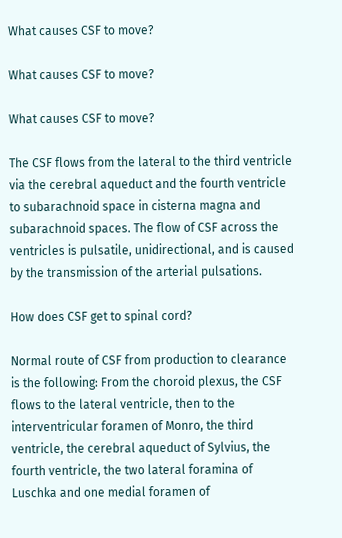What causes CSF to move?

What causes CSF to move?

What causes CSF to move?

The CSF flows from the lateral to the third ventricle via the cerebral aqueduct and the fourth ventricle to subarachnoid space in cisterna magna and subarachnoid spaces. The flow of CSF across the ventricles is pulsatile, unidirectional, and is caused by the transmission of the arterial pulsations.

How does CSF get to spinal cord?

Normal route of CSF from production to clearance is the following: From the choroid plexus, the CSF flows to the lateral ventricle, then to the interventricular foramen of Monro, the third ventricle, the cerebral aqueduct of Sylvius, the fourth ventricle, the two lateral foramina of Luschka and one medial foramen of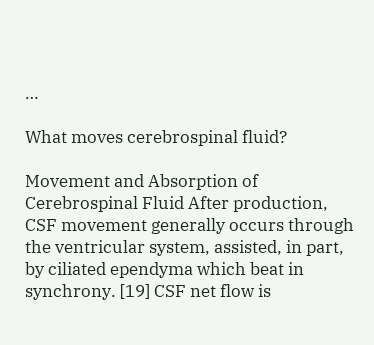…

What moves cerebrospinal fluid?

Movement and Absorption of Cerebrospinal Fluid After production, CSF movement generally occurs through the ventricular system, assisted, in part, by ciliated ependyma which beat in synchrony. [19] CSF net flow is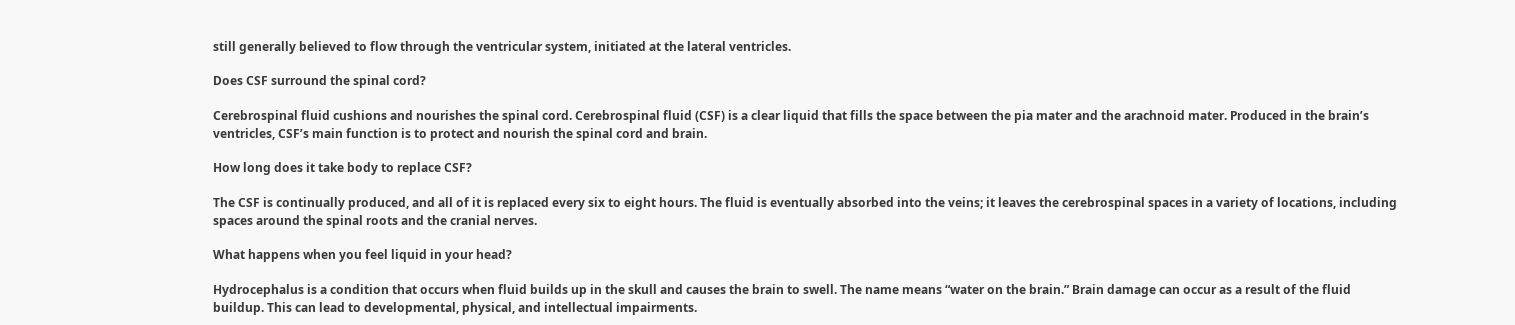still generally believed to flow through the ventricular system, initiated at the lateral ventricles.

Does CSF surround the spinal cord?

Cerebrospinal fluid cushions and nourishes the spinal cord. Cerebrospinal fluid (CSF) is a clear liquid that fills the space between the pia mater and the arachnoid mater. Produced in the brain’s ventricles, CSF’s main function is to protect and nourish the spinal cord and brain.

How long does it take body to replace CSF?

The CSF is continually produced, and all of it is replaced every six to eight hours. The fluid is eventually absorbed into the veins; it leaves the cerebrospinal spaces in a variety of locations, including spaces around the spinal roots and the cranial nerves.

What happens when you feel liquid in your head?

Hydrocephalus is a condition that occurs when fluid builds up in the skull and causes the brain to swell. The name means “water on the brain.” Brain damage can occur as a result of the fluid buildup. This can lead to developmental, physical, and intellectual impairments.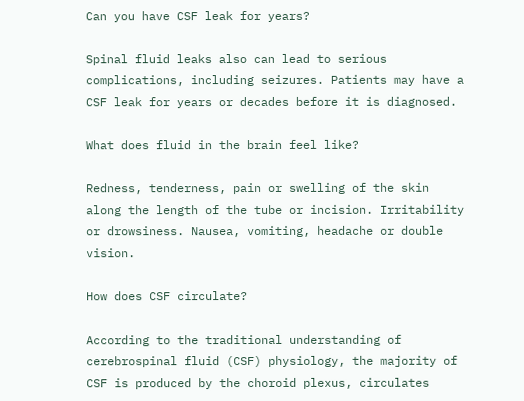Can you have CSF leak for years?

Spinal fluid leaks also can lead to serious complications, including seizures. Patients may have a CSF leak for years or decades before it is diagnosed.

What does fluid in the brain feel like?

Redness, tenderness, pain or swelling of the skin along the length of the tube or incision. Irritability or drowsiness. Nausea, vomiting, headache or double vision.

How does CSF circulate?

According to the traditional understanding of cerebrospinal fluid (CSF) physiology, the majority of CSF is produced by the choroid plexus, circulates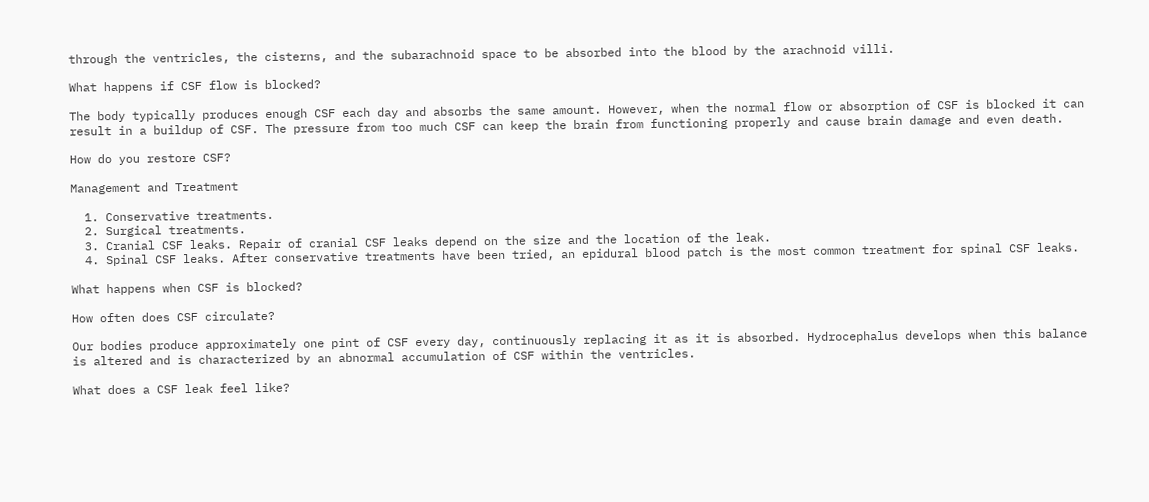through the ventricles, the cisterns, and the subarachnoid space to be absorbed into the blood by the arachnoid villi.

What happens if CSF flow is blocked?

The body typically produces enough CSF each day and absorbs the same amount. However, when the normal flow or absorption of CSF is blocked it can result in a buildup of CSF. The pressure from too much CSF can keep the brain from functioning properly and cause brain damage and even death.

How do you restore CSF?

Management and Treatment

  1. Conservative treatments.
  2. Surgical treatments.
  3. Cranial CSF leaks. Repair of cranial CSF leaks depend on the size and the location of the leak.
  4. Spinal CSF leaks. After conservative treatments have been tried, an epidural blood patch is the most common treatment for spinal CSF leaks.

What happens when CSF is blocked?

How often does CSF circulate?

Our bodies produce approximately one pint of CSF every day, continuously replacing it as it is absorbed. Hydrocephalus develops when this balance is altered and is characterized by an abnormal accumulation of CSF within the ventricles.

What does a CSF leak feel like?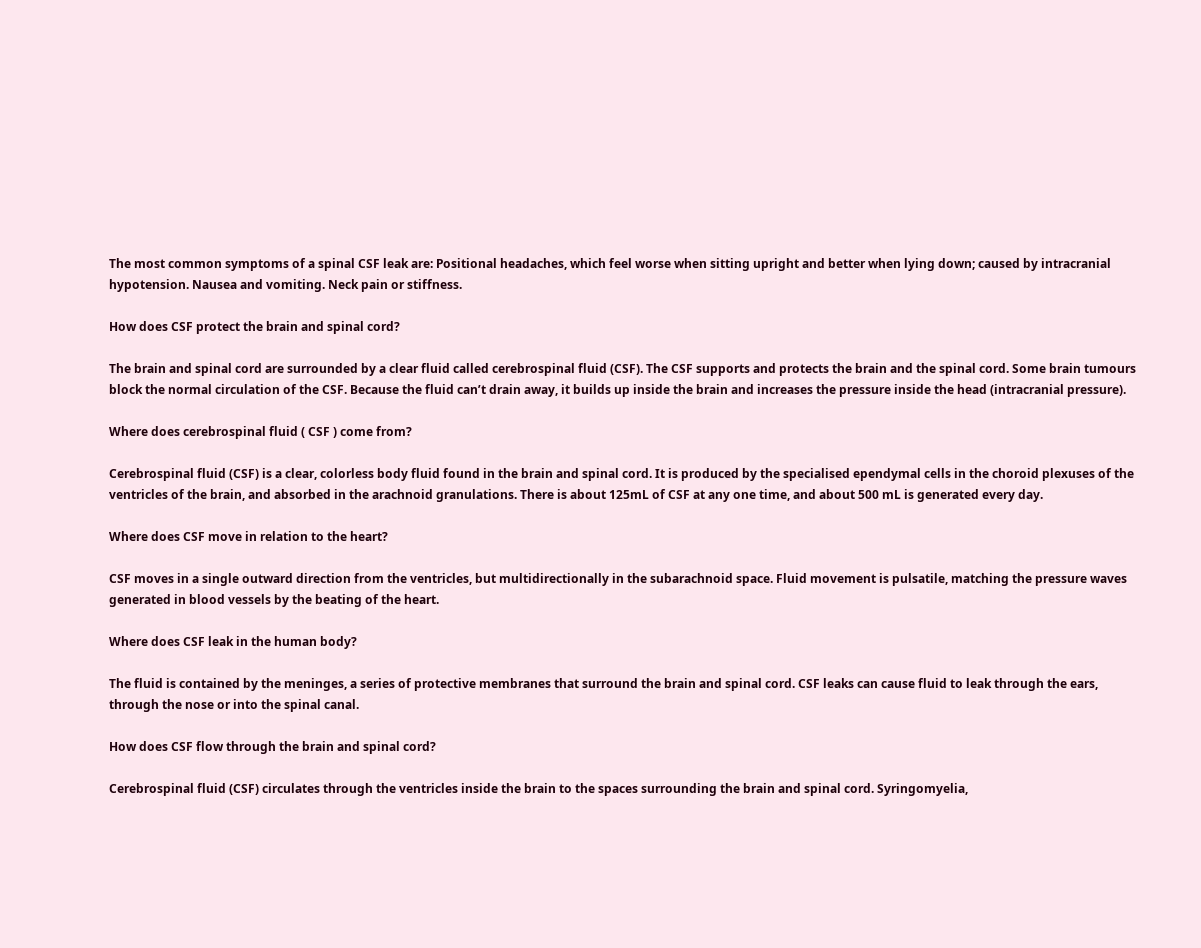The most common symptoms of a spinal CSF leak are: Positional headaches, which feel worse when sitting upright and better when lying down; caused by intracranial hypotension. Nausea and vomiting. Neck pain or stiffness.

How does CSF protect the brain and spinal cord?

The brain and spinal cord are surrounded by a clear fluid called cerebrospinal fluid (CSF). The CSF supports and protects the brain and the spinal cord. Some brain tumours block the normal circulation of the CSF. Because the fluid can’t drain away, it builds up inside the brain and increases the pressure inside the head (intracranial pressure).

Where does cerebrospinal fluid ( CSF ) come from?

Cerebrospinal fluid (CSF) is a clear, colorless body fluid found in the brain and spinal cord. It is produced by the specialised ependymal cells in the choroid plexuses of the ventricles of the brain, and absorbed in the arachnoid granulations. There is about 125mL of CSF at any one time, and about 500 mL is generated every day.

Where does CSF move in relation to the heart?

CSF moves in a single outward direction from the ventricles, but multidirectionally in the subarachnoid space. Fluid movement is pulsatile, matching the pressure waves generated in blood vessels by the beating of the heart.

Where does CSF leak in the human body?

The fluid is contained by the meninges, a series of protective membranes that surround the brain and spinal cord. CSF leaks can cause fluid to leak through the ears, through the nose or into the spinal canal.

How does CSF flow through the brain and spinal cord?

Cerebrospinal fluid (CSF) circulates through the ventricles inside the brain to the spaces surrounding the brain and spinal cord. Syringomyelia,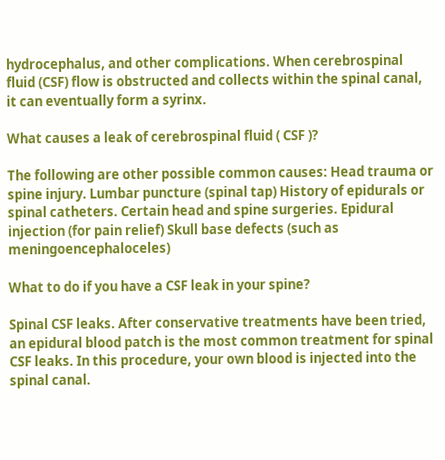hydrocephalus, and other complications. When cerebrospinal fluid (CSF) flow is obstructed and collects within the spinal canal, it can eventually form a syrinx.

What causes a leak of cerebrospinal fluid ( CSF )?

The following are other possible common causes: Head trauma or spine injury. Lumbar puncture (spinal tap) History of epidurals or spinal catheters. Certain head and spine surgeries. Epidural injection (for pain relief) Skull base defects (such as meningoencephaloceles)

What to do if you have a CSF leak in your spine?

Spinal CSF leaks. After conservative treatments have been tried, an epidural blood patch is the most common treatment for spinal CSF leaks. In this procedure, your own blood is injected into the spinal canal.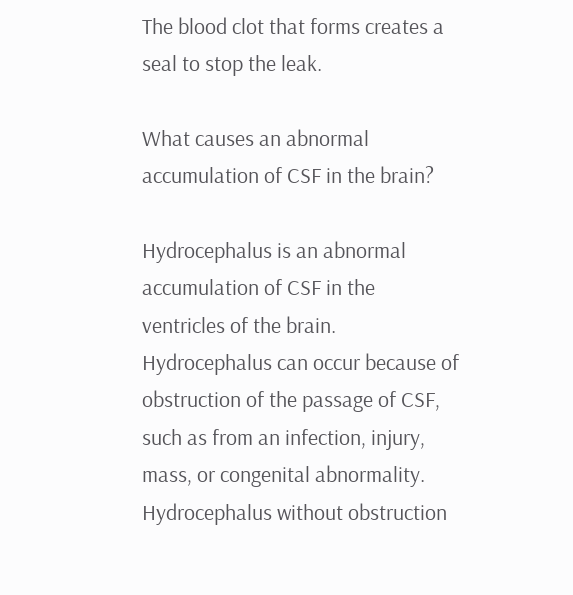The blood clot that forms creates a seal to stop the leak.

What causes an abnormal accumulation of CSF in the brain?

Hydrocephalus is an abnormal accumulation of CSF in the ventricles of the brain. Hydrocephalus can occur because of obstruction of the passage of CSF, such as from an infection, injury, mass, or congenital abnormality. Hydrocephalus without obstruction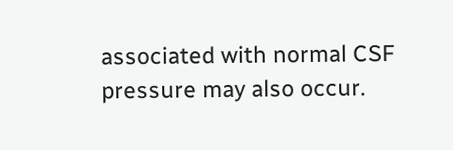associated with normal CSF pressure may also occur.